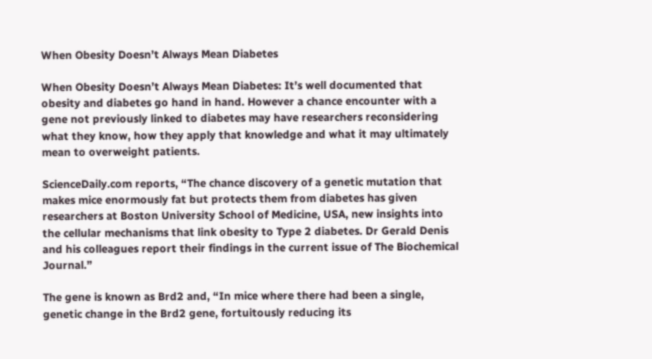When Obesity Doesn’t Always Mean Diabetes

When Obesity Doesn’t Always Mean Diabetes: It’s well documented that obesity and diabetes go hand in hand. However a chance encounter with a gene not previously linked to diabetes may have researchers reconsidering what they know, how they apply that knowledge and what it may ultimately mean to overweight patients.

ScienceDaily.com reports, “The chance discovery of a genetic mutation that makes mice enormously fat but protects them from diabetes has given researchers at Boston University School of Medicine, USA, new insights into the cellular mechanisms that link obesity to Type 2 diabetes. Dr Gerald Denis and his colleagues report their findings in the current issue of The Biochemical Journal.”

The gene is known as Brd2 and, “In mice where there had been a single, genetic change in the Brd2 gene, fortuitously reducing its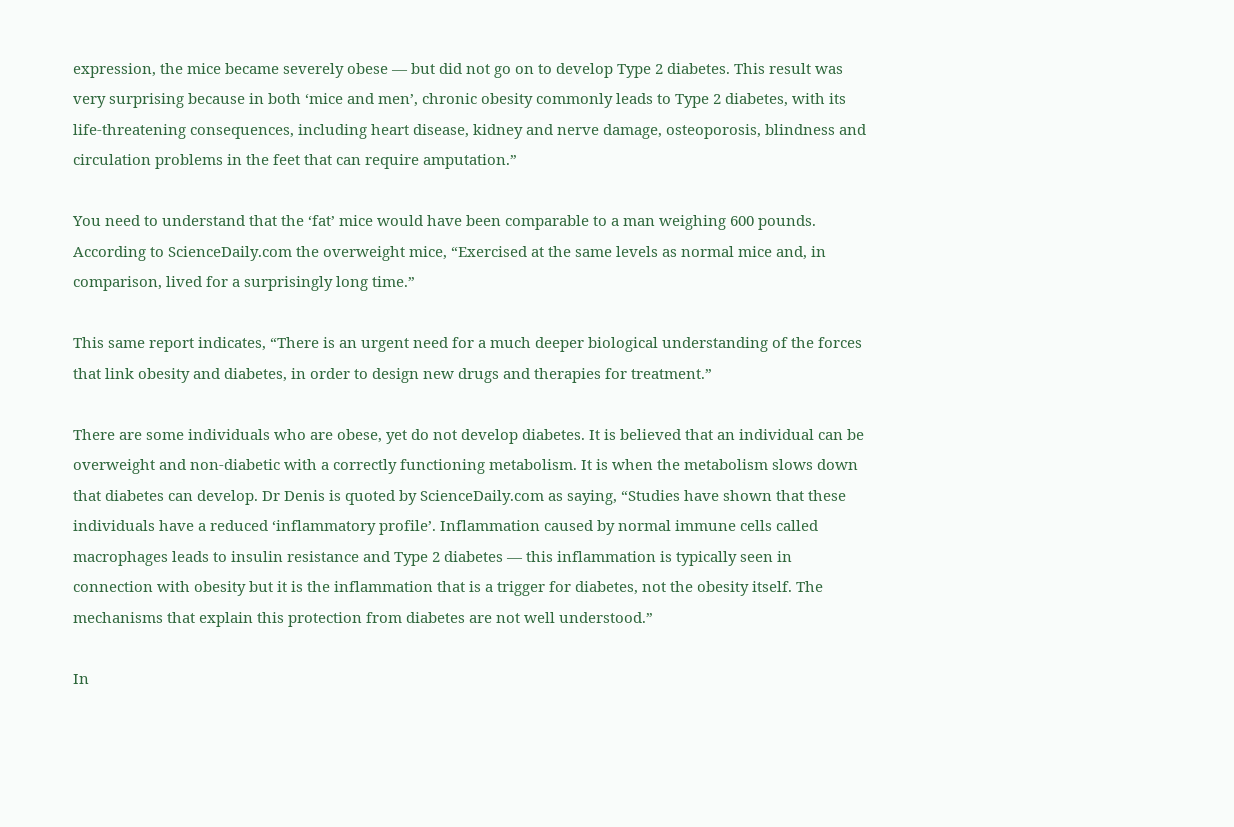expression, the mice became severely obese — but did not go on to develop Type 2 diabetes. This result was very surprising because in both ‘mice and men’, chronic obesity commonly leads to Type 2 diabetes, with its life-threatening consequences, including heart disease, kidney and nerve damage, osteoporosis, blindness and circulation problems in the feet that can require amputation.”

You need to understand that the ‘fat’ mice would have been comparable to a man weighing 600 pounds. According to ScienceDaily.com the overweight mice, “Exercised at the same levels as normal mice and, in comparison, lived for a surprisingly long time.”

This same report indicates, “There is an urgent need for a much deeper biological understanding of the forces that link obesity and diabetes, in order to design new drugs and therapies for treatment.”

There are some individuals who are obese, yet do not develop diabetes. It is believed that an individual can be overweight and non-diabetic with a correctly functioning metabolism. It is when the metabolism slows down that diabetes can develop. Dr Denis is quoted by ScienceDaily.com as saying, “Studies have shown that these individuals have a reduced ‘inflammatory profile’. Inflammation caused by normal immune cells called macrophages leads to insulin resistance and Type 2 diabetes — this inflammation is typically seen in connection with obesity but it is the inflammation that is a trigger for diabetes, not the obesity itself. The mechanisms that explain this protection from diabetes are not well understood.”

In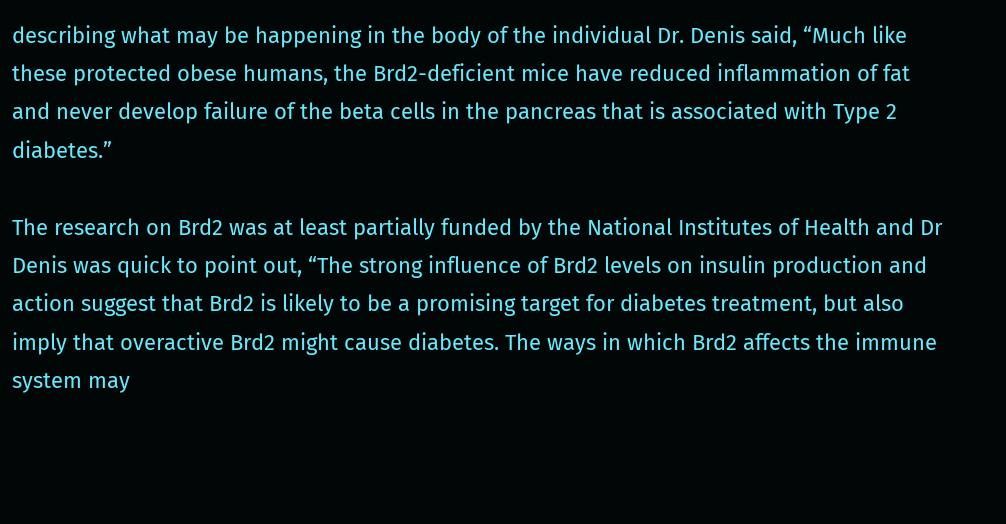describing what may be happening in the body of the individual Dr. Denis said, “Much like these protected obese humans, the Brd2-deficient mice have reduced inflammation of fat and never develop failure of the beta cells in the pancreas that is associated with Type 2 diabetes.”

The research on Brd2 was at least partially funded by the National Institutes of Health and Dr Denis was quick to point out, “The strong influence of Brd2 levels on insulin production and action suggest that Brd2 is likely to be a promising target for diabetes treatment, but also imply that overactive Brd2 might cause diabetes. The ways in which Brd2 affects the immune system may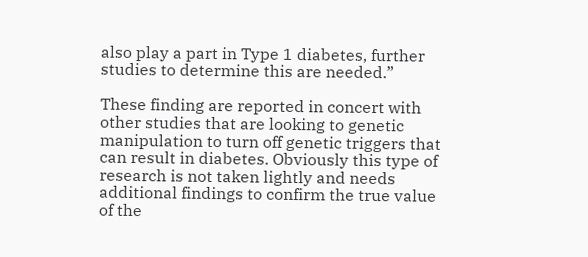also play a part in Type 1 diabetes, further studies to determine this are needed.”

These finding are reported in concert with other studies that are looking to genetic manipulation to turn off genetic triggers that can result in diabetes. Obviously this type of research is not taken lightly and needs additional findings to confirm the true value of the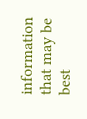information that may be best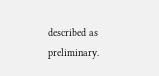described as preliminary.